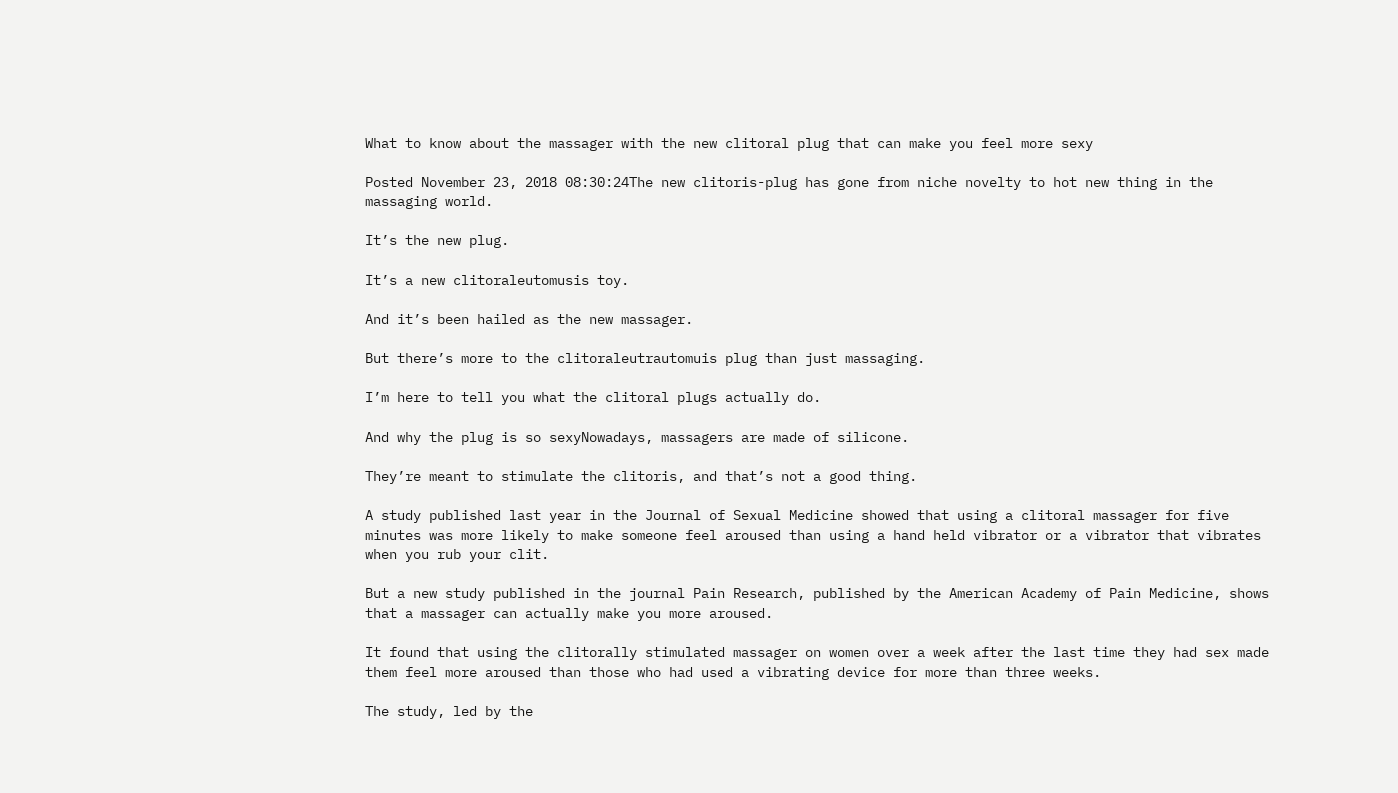What to know about the massager with the new clitoral plug that can make you feel more sexy

Posted November 23, 2018 08:30:24The new clitoris-plug has gone from niche novelty to hot new thing in the massaging world.

It’s the new plug.

It’s a new clitoraleutomusis toy.

And it’s been hailed as the new massager.

But there’s more to the clitoraleutrautomuis plug than just massaging.

I’m here to tell you what the clitoral plugs actually do.

And why the plug is so sexyNowadays, massagers are made of silicone.

They’re meant to stimulate the clitoris, and that’s not a good thing.

A study published last year in the Journal of Sexual Medicine showed that using a clitoral massager for five minutes was more likely to make someone feel aroused than using a hand held vibrator or a vibrator that vibrates when you rub your clit.

But a new study published in the journal Pain Research, published by the American Academy of Pain Medicine, shows that a massager can actually make you more aroused.

It found that using the clitorally stimulated massager on women over a week after the last time they had sex made them feel more aroused than those who had used a vibrating device for more than three weeks.

The study, led by the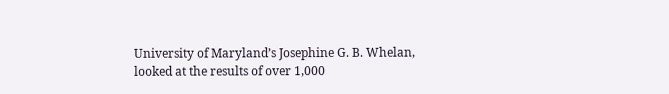University of Maryland’s Josephine G. B. Whelan, looked at the results of over 1,000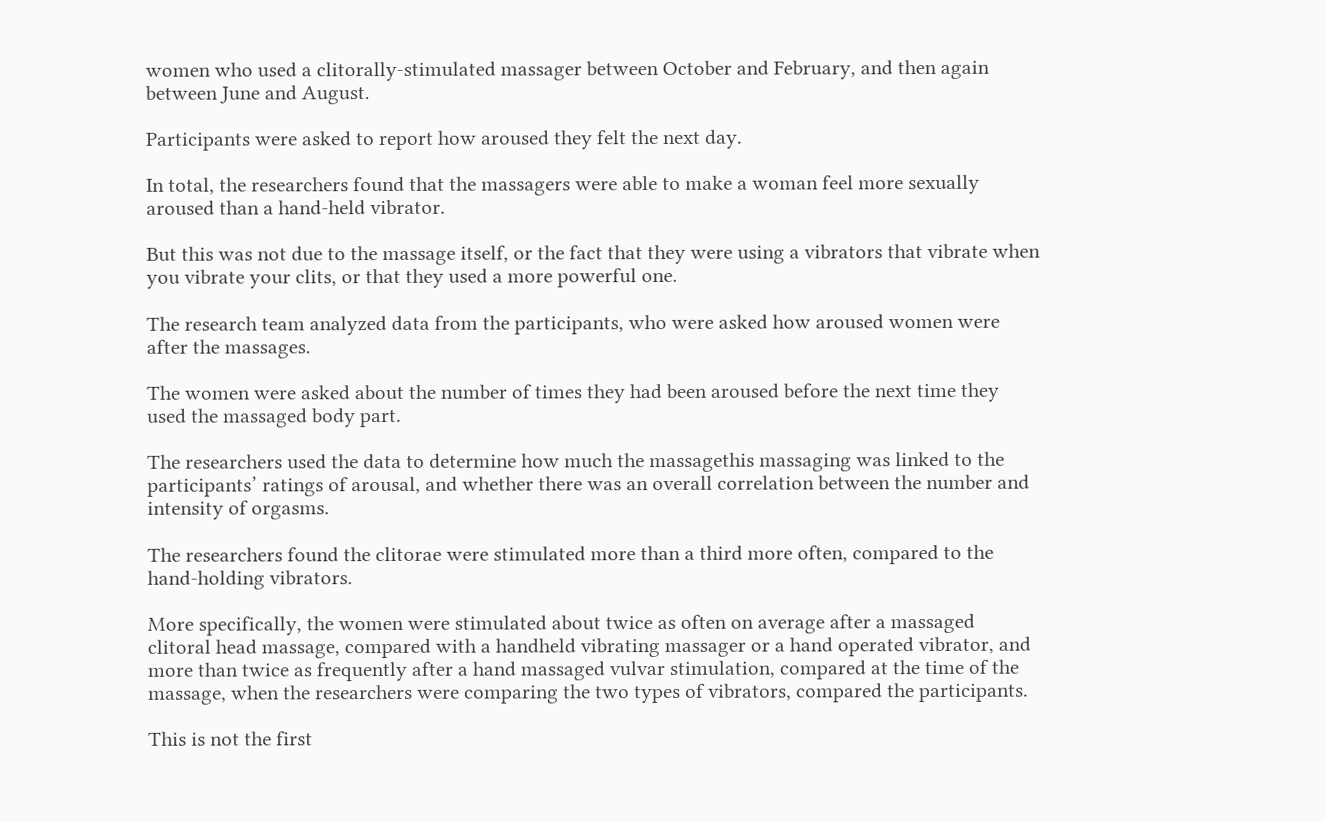women who used a clitorally-stimulated massager between October and February, and then again between June and August.

Participants were asked to report how aroused they felt the next day.

In total, the researchers found that the massagers were able to make a woman feel more sexually aroused than a hand-held vibrator.

But this was not due to the massage itself, or the fact that they were using a vibrators that vibrate when you vibrate your clits, or that they used a more powerful one.

The research team analyzed data from the participants, who were asked how aroused women were after the massages.

The women were asked about the number of times they had been aroused before the next time they used the massaged body part.

The researchers used the data to determine how much the massagethis massaging was linked to the participants’ ratings of arousal, and whether there was an overall correlation between the number and intensity of orgasms.

The researchers found the clitorae were stimulated more than a third more often, compared to the hand-holding vibrators.

More specifically, the women were stimulated about twice as often on average after a massaged clitoral head massage, compared with a handheld vibrating massager or a hand operated vibrator, and more than twice as frequently after a hand massaged vulvar stimulation, compared at the time of the massage, when the researchers were comparing the two types of vibrators, compared the participants.

This is not the first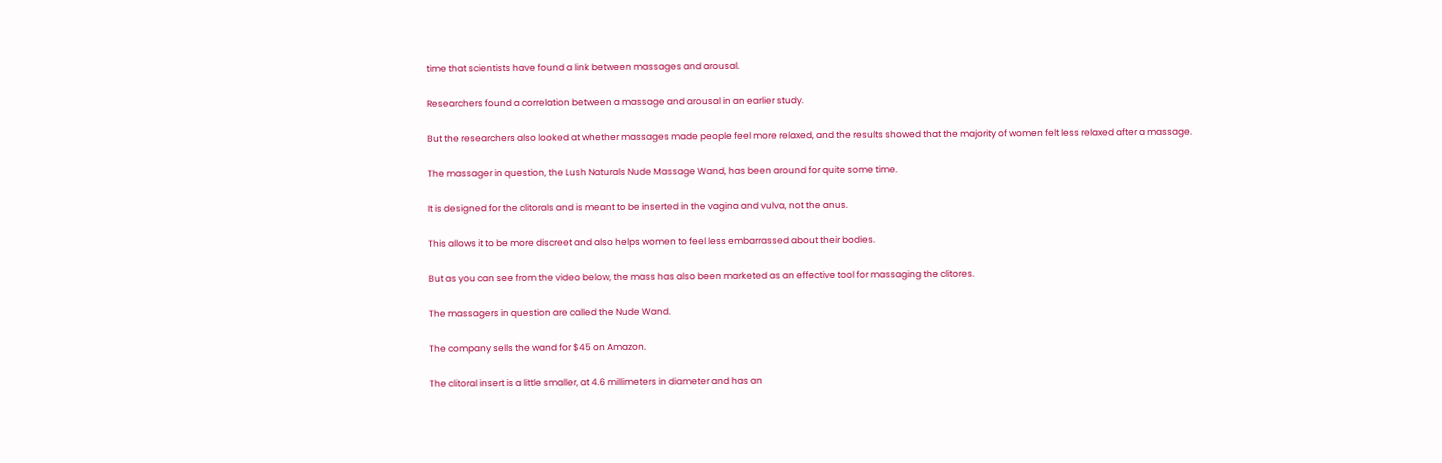time that scientists have found a link between massages and arousal.

Researchers found a correlation between a massage and arousal in an earlier study.

But the researchers also looked at whether massages made people feel more relaxed, and the results showed that the majority of women felt less relaxed after a massage.

The massager in question, the Lush Naturals Nude Massage Wand, has been around for quite some time.

It is designed for the clitorals and is meant to be inserted in the vagina and vulva, not the anus.

This allows it to be more discreet and also helps women to feel less embarrassed about their bodies.

But as you can see from the video below, the mass has also been marketed as an effective tool for massaging the clitores.

The massagers in question are called the Nude Wand.

The company sells the wand for $45 on Amazon.

The clitoral insert is a little smaller, at 4.6 millimeters in diameter and has an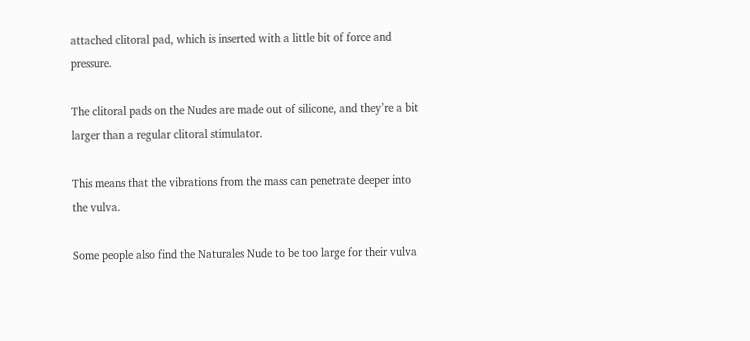attached clitoral pad, which is inserted with a little bit of force and pressure.

The clitoral pads on the Nudes are made out of silicone, and they’re a bit larger than a regular clitoral stimulator.

This means that the vibrations from the mass can penetrate deeper into the vulva.

Some people also find the Naturales Nude to be too large for their vulva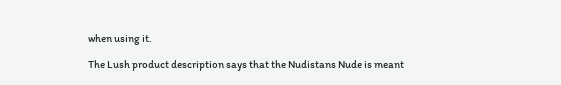when using it.

The Lush product description says that the Nudistans Nude is meant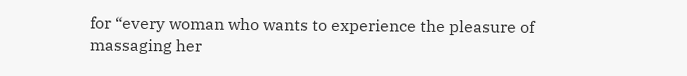for “every woman who wants to experience the pleasure of massaging her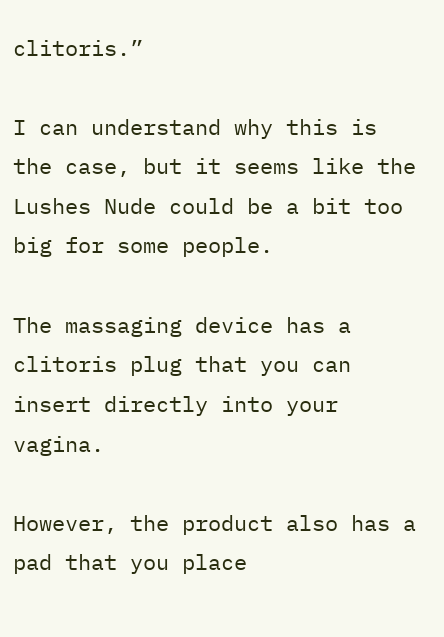clitoris.”

I can understand why this is the case, but it seems like the Lushes Nude could be a bit too big for some people.

The massaging device has a clitoris plug that you can insert directly into your vagina.

However, the product also has a pad that you place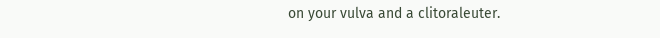on your vulva and a clitoraleuter.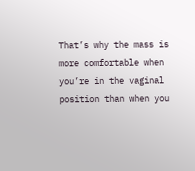That’s why the mass is more comfortable when you’re in the vaginal position than when you